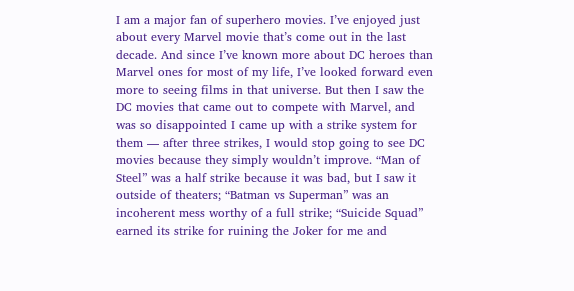I am a major fan of superhero movies. I’ve enjoyed just about every Marvel movie that’s come out in the last decade. And since I’ve known more about DC heroes than Marvel ones for most of my life, I’ve looked forward even more to seeing films in that universe. But then I saw the DC movies that came out to compete with Marvel, and was so disappointed I came up with a strike system for them — after three strikes, I would stop going to see DC movies because they simply wouldn’t improve. “Man of Steel” was a half strike because it was bad, but I saw it outside of theaters; “Batman vs Superman” was an incoherent mess worthy of a full strike; “Suicide Squad” earned its strike for ruining the Joker for me and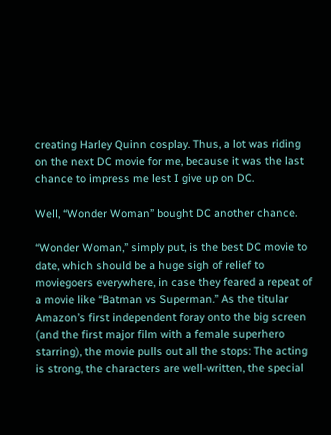creating Harley Quinn cosplay. Thus, a lot was riding on the next DC movie for me, because it was the last chance to impress me lest I give up on DC.

Well, “Wonder Woman” bought DC another chance.

“Wonder Woman,” simply put, is the best DC movie to date, which should be a huge sigh of relief to moviegoers everywhere, in case they feared a repeat of a movie like “Batman vs Superman.” As the titular Amazon’s first independent foray onto the big screen (and the first major film with a female superhero starring), the movie pulls out all the stops: The acting is strong, the characters are well-written, the special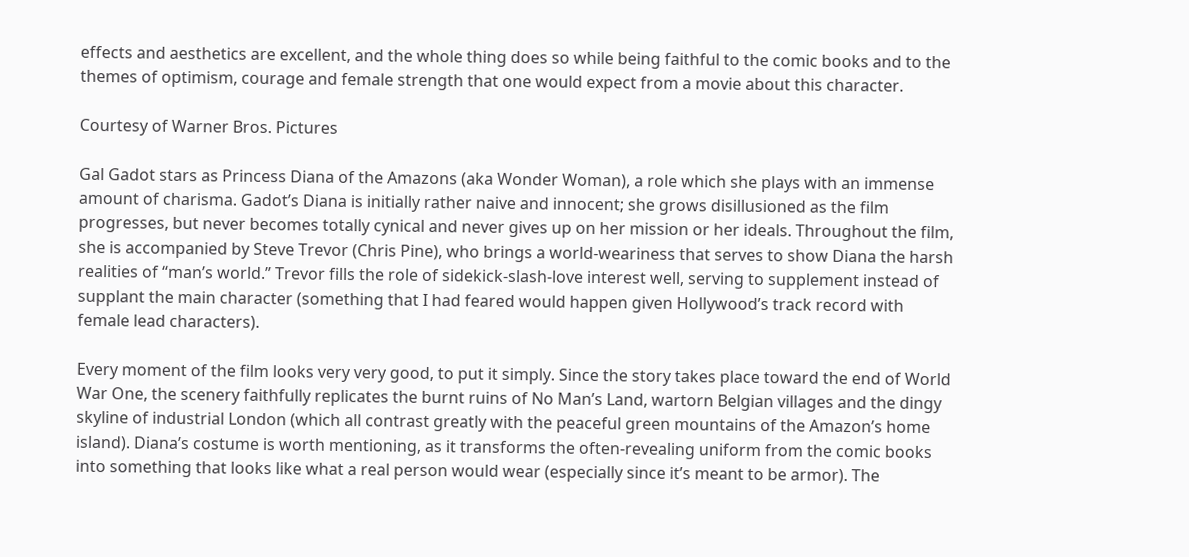effects and aesthetics are excellent, and the whole thing does so while being faithful to the comic books and to the themes of optimism, courage and female strength that one would expect from a movie about this character.

Courtesy of Warner Bros. Pictures

Gal Gadot stars as Princess Diana of the Amazons (aka Wonder Woman), a role which she plays with an immense amount of charisma. Gadot’s Diana is initially rather naive and innocent; she grows disillusioned as the film progresses, but never becomes totally cynical and never gives up on her mission or her ideals. Throughout the film, she is accompanied by Steve Trevor (Chris Pine), who brings a world-weariness that serves to show Diana the harsh realities of “man’s world.” Trevor fills the role of sidekick-slash-love interest well, serving to supplement instead of supplant the main character (something that I had feared would happen given Hollywood’s track record with female lead characters).

Every moment of the film looks very very good, to put it simply. Since the story takes place toward the end of World War One, the scenery faithfully replicates the burnt ruins of No Man’s Land, wartorn Belgian villages and the dingy skyline of industrial London (which all contrast greatly with the peaceful green mountains of the Amazon’s home island). Diana’s costume is worth mentioning, as it transforms the often-revealing uniform from the comic books into something that looks like what a real person would wear (especially since it’s meant to be armor). The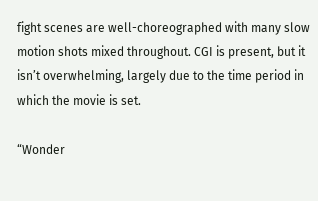fight scenes are well-choreographed with many slow motion shots mixed throughout. CGI is present, but it isn’t overwhelming, largely due to the time period in which the movie is set.

“Wonder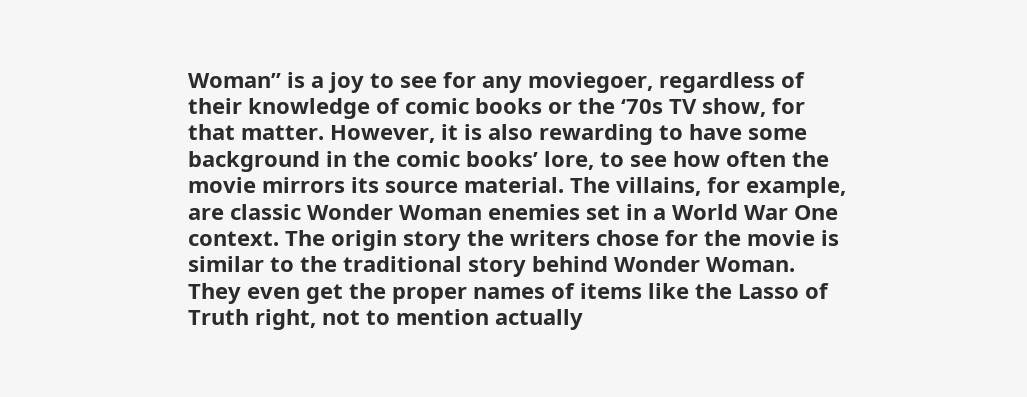Woman” is a joy to see for any moviegoer, regardless of their knowledge of comic books or the ‘70s TV show, for that matter. However, it is also rewarding to have some background in the comic books’ lore, to see how often the movie mirrors its source material. The villains, for example, are classic Wonder Woman enemies set in a World War One context. The origin story the writers chose for the movie is similar to the traditional story behind Wonder Woman. They even get the proper names of items like the Lasso of Truth right, not to mention actually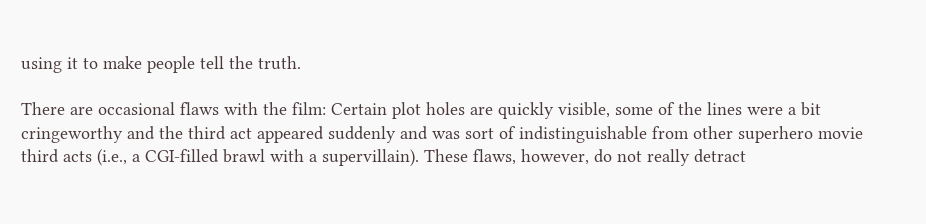using it to make people tell the truth.

There are occasional flaws with the film: Certain plot holes are quickly visible, some of the lines were a bit cringeworthy and the third act appeared suddenly and was sort of indistinguishable from other superhero movie third acts (i.e., a CGI-filled brawl with a supervillain). These flaws, however, do not really detract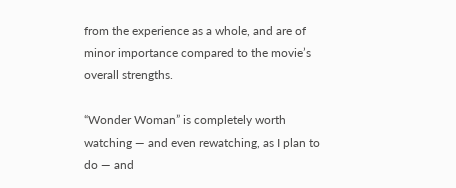from the experience as a whole, and are of minor importance compared to the movie’s overall strengths.

“Wonder Woman” is completely worth watching — and even rewatching, as I plan to do — and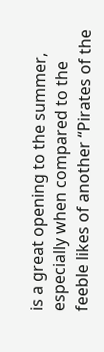is a great opening to the summer, especially when compared to the feeble likes of another “Pirates of the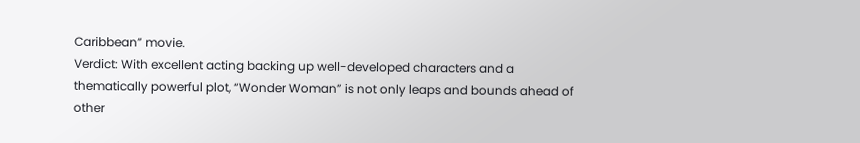Caribbean” movie.
Verdict: With excellent acting backing up well-developed characters and a thematically powerful plot, “Wonder Woman” is not only leaps and bounds ahead of other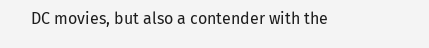DC movies, but also a contender with the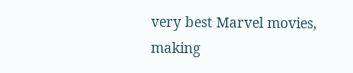very best Marvel movies, making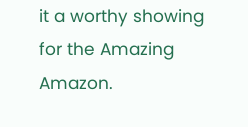it a worthy showing for the Amazing Amazon.